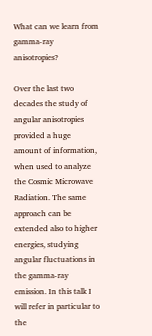What can we learn from gamma-ray anisotropies?

Over the last two decades the study of angular anisotropies provided a huge amount of information, when used to analyze the Cosmic Microwave Radiation. The same approach can be extended also to higher energies, studying angular fluctuations in the gamma-ray emission. In this talk I will refer in particular to the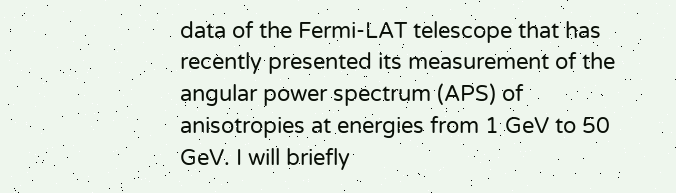data of the Fermi-LAT telescope that has recently presented its measurement of the angular power spectrum (APS) of anisotropies at energies from 1 GeV to 50 GeV. I will briefly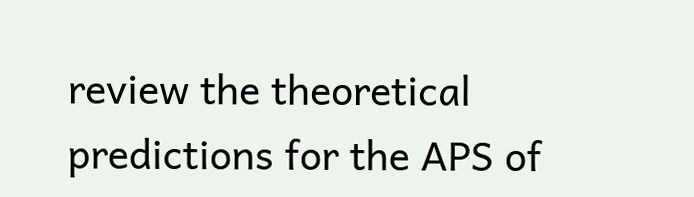review the theoretical predictions for the APS of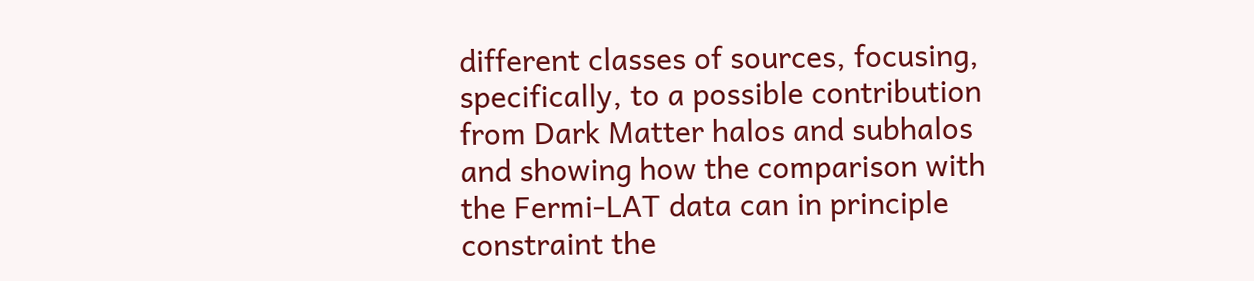different classes of sources, focusing, specifically, to a possible contribution from Dark Matter halos and subhalos and showing how the comparison with the Fermi-LAT data can in principle constraint the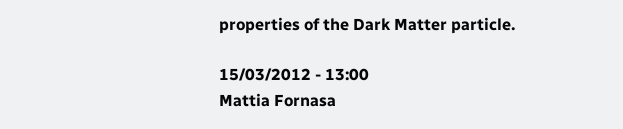properties of the Dark Matter particle.

15/03/2012 - 13:00
Mattia Fornasa